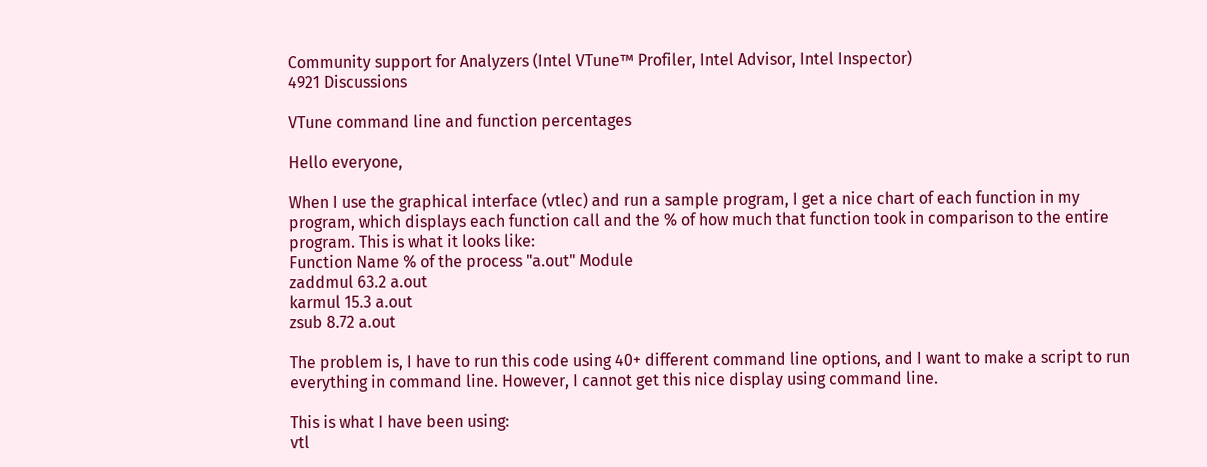Community support for Analyzers (Intel VTune™ Profiler, Intel Advisor, Intel Inspector)
4921 Discussions

VTune command line and function percentages

Hello everyone,

When I use the graphical interface (vtlec) and run a sample program, I get a nice chart of each function in my program, which displays each function call and the % of how much that function took in comparison to the entire program. This is what it looks like:
Function Name % of the process "a.out" Module
zaddmul 63.2 a.out
karmul 15.3 a.out
zsub 8.72 a.out

The problem is, I have to run this code using 40+ different command line options, and I want to make a script to run everything in command line. However, I cannot get this nice display using command line.

This is what I have been using:
vtl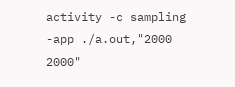activity -c sampling -app ./a.out,"2000 2000"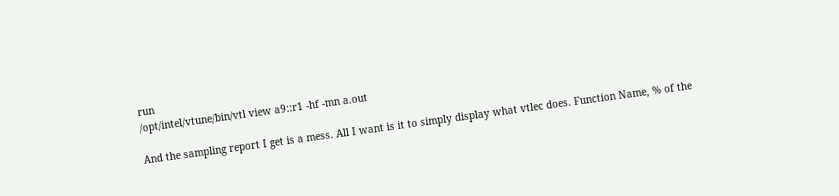run
/opt/intel/vtune/bin/vtl view a9::r1 -hf -mn a.out

And the sampling report I get is a mess. All I want is it to simply display what vtlec does. Function Name, % of the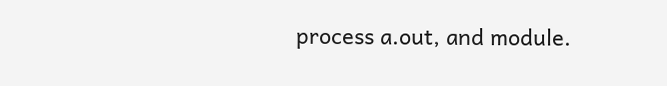process a.out, and module.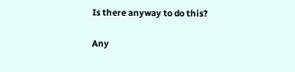Is there anyway to do this?

Any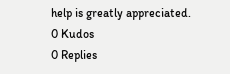help is greatly appreciated.
0 Kudos
0 Replies